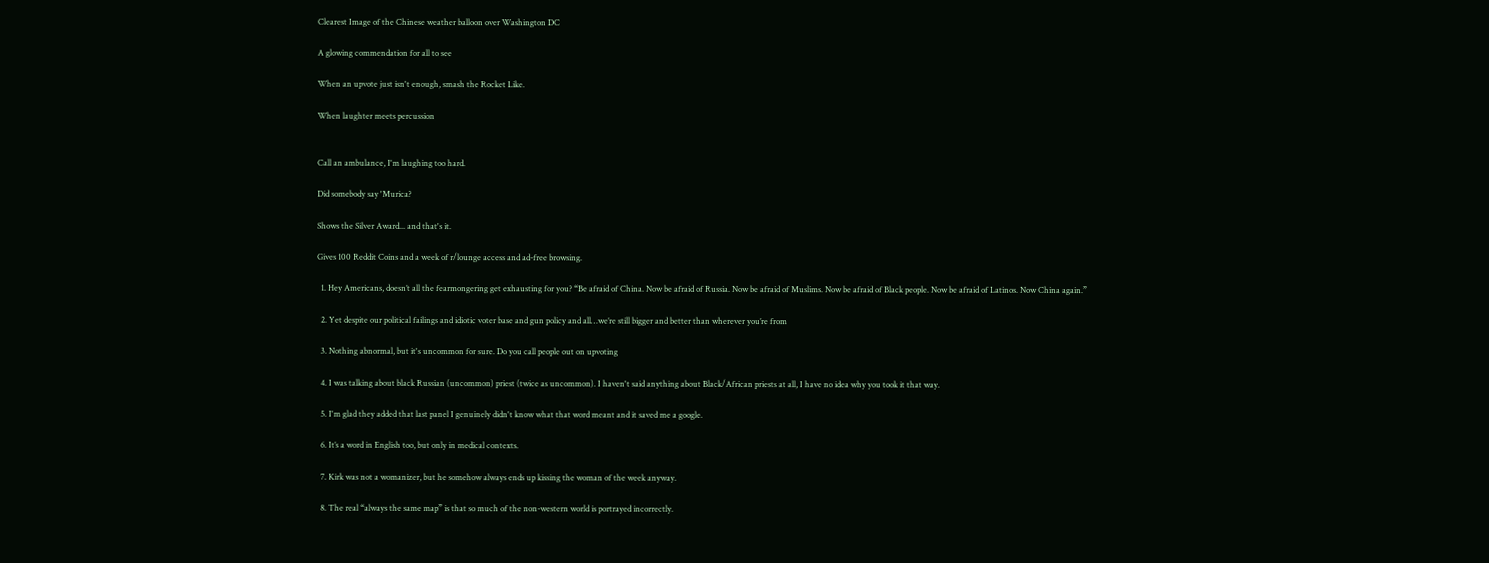Clearest Image of the Chinese weather balloon over Washington DC

A glowing commendation for all to see

When an upvote just isn't enough, smash the Rocket Like.

When laughter meets percussion


Call an ambulance, I'm laughing too hard.

Did somebody say 'Murica?

Shows the Silver Award... and that's it.

Gives 100 Reddit Coins and a week of r/lounge access and ad-free browsing.

  1. Hey Americans, doesn’t all the fearmongering get exhausting for you? “Be afraid of China. Now be afraid of Russia. Now be afraid of Muslims. Now be afraid of Black people. Now be afraid of Latinos. Now China again.”

  2. Yet despite our political failings and idiotic voter base and gun policy and all…we’re still bigger and better than wherever you’re from

  3. Nothing abnormal, but it's uncommon for sure. Do you call people out on upvoting

  4. I was talking about black Russian (uncommon) priest (twice as uncommon). I haven't said anything about Black/African priests at all, I have no idea why you took it that way.

  5. I'm glad they added that last panel I genuinely didn't know what that word meant and it saved me a google.

  6. It’s a word in English too, but only in medical contexts.

  7. Kirk was not a womanizer, but he somehow always ends up kissing the woman of the week anyway.

  8. The real “always the same map” is that so much of the non-western world is portrayed incorrectly.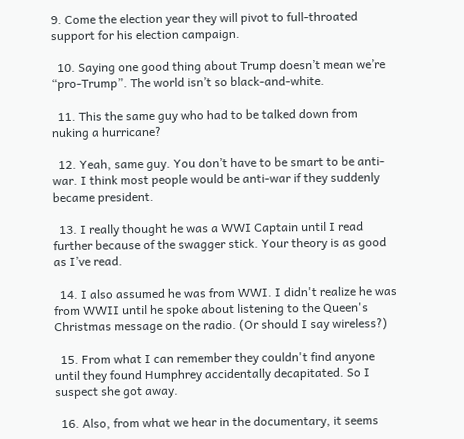9. Come the election year they will pivot to full-throated support for his election campaign.

  10. Saying one good thing about Trump doesn’t mean we’re “pro-Trump”. The world isn’t so black-and-white.

  11. This the same guy who had to be talked down from nuking a hurricane?

  12. Yeah, same guy. You don’t have to be smart to be anti-war. I think most people would be anti-war if they suddenly became president.

  13. I really thought he was a WWI Captain until I read further because of the swagger stick. Your theory is as good as I’ve read.

  14. I also assumed he was from WWI. I didn't realize he was from WWII until he spoke about listening to the Queen's Christmas message on the radio. (Or should I say wireless?)

  15. From what I can remember they couldn't find anyone until they found Humphrey accidentally decapitated. So I suspect she got away.

  16. Also, from what we hear in the documentary, it seems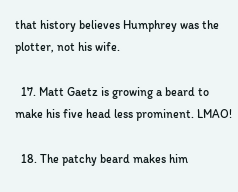that history believes Humphrey was the plotter, not his wife.

  17. Matt Gaetz is growing a beard to make his five head less prominent. LMAO!

  18. The patchy beard makes him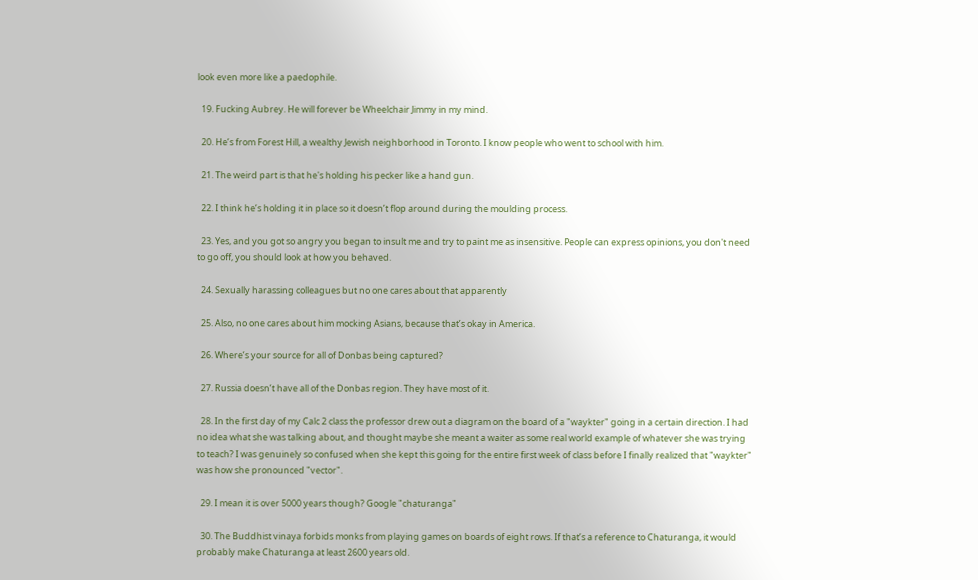look even more like a paedophile.

  19. Fucking Aubrey. He will forever be Wheelchair Jimmy in my mind.

  20. He’s from Forest Hill, a wealthy Jewish neighborhood in Toronto. I know people who went to school with him.

  21. The weird part is that he's holding his pecker like a hand gun.

  22. I think he’s holding it in place so it doesn’t flop around during the moulding process.

  23. Yes, and you got so angry you began to insult me and try to paint me as insensitive. People can express opinions, you don't need to go off, you should look at how you behaved.

  24. Sexually harassing colleagues but no one cares about that apparently

  25. Also, no one cares about him mocking Asians, because that’s okay in America.

  26. Where’s your source for all of Donbas being captured?

  27. Russia doesn’t have all of the Donbas region. They have most of it.

  28. In the first day of my Calc 2 class the professor drew out a diagram on the board of a "waykter" going in a certain direction. I had no idea what she was talking about, and thought maybe she meant a waiter as some real world example of whatever she was trying to teach? I was genuinely so confused when she kept this going for the entire first week of class before I finally realized that "waykter" was how she pronounced "vector".

  29. I mean it is over 5000 years though? Google "chaturanga"

  30. The Buddhist vinaya forbids monks from playing games on boards of eight rows. If that’s a reference to Chaturanga, it would probably make Chaturanga at least 2600 years old.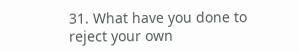31. What have you done to reject your own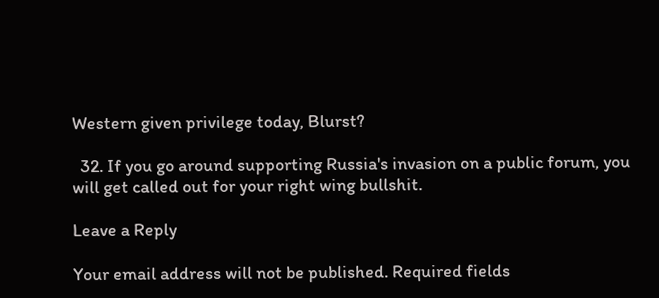Western given privilege today, Blurst?

  32. If you go around supporting Russia's invasion on a public forum, you will get called out for your right wing bullshit.

Leave a Reply

Your email address will not be published. Required fields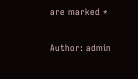are marked *

Author: admin